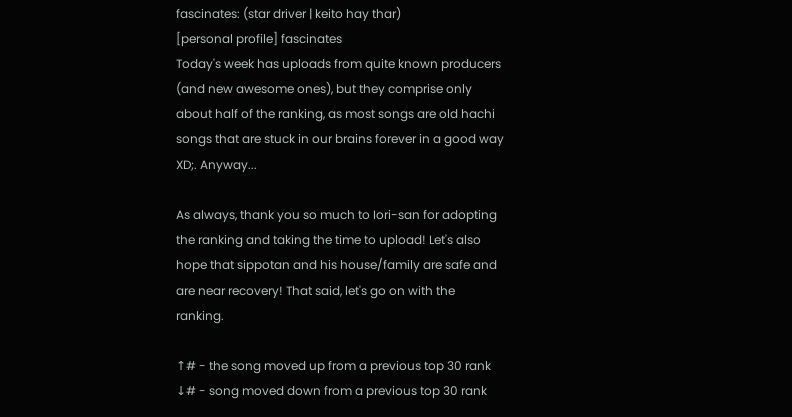fascinates: (star driver | keito hay thar)
[personal profile] fascinates
Today's week has uploads from quite known producers (and new awesome ones), but they comprise only about half of the ranking, as most songs are old hachi songs that are stuck in our brains forever in a good way XD;. Anyway...

As always, thank you so much to Iori-san for adopting the ranking and taking the time to upload! Let's also hope that sippotan and his house/family are safe and are near recovery! That said, let's go on with the ranking.

↑# - the song moved up from a previous top 30 rank
↓# - song moved down from a previous top 30 rank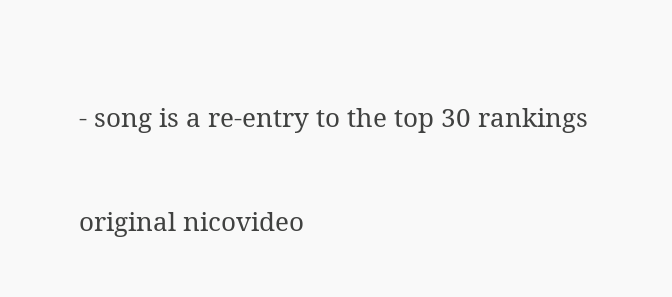- song is a re-entry to the top 30 rankings

original nicovideo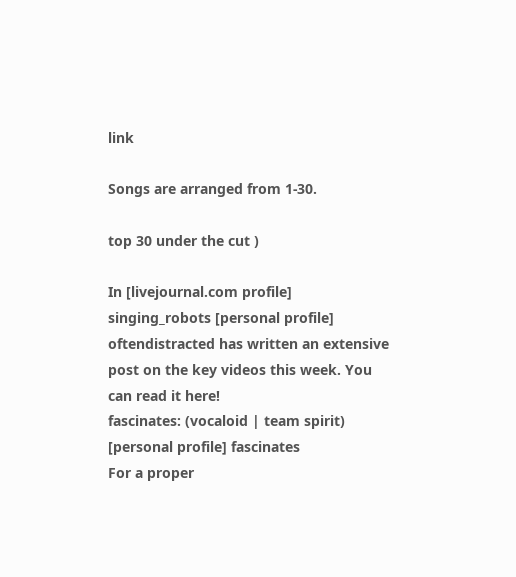link

Songs are arranged from 1-30.

top 30 under the cut )

In [livejournal.com profile] singing_robots [personal profile] oftendistracted has written an extensive post on the key videos this week. You can read it here!
fascinates: (vocaloid | team spirit)
[personal profile] fascinates
For a proper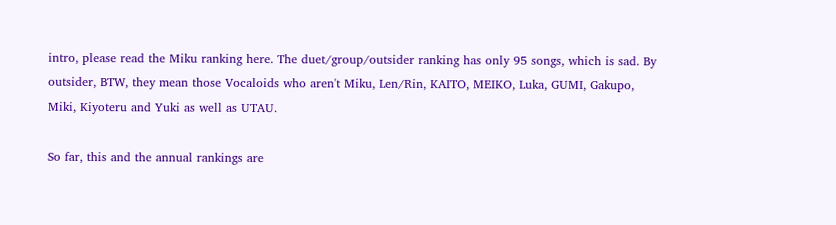intro, please read the Miku ranking here. The duet/group/outsider ranking has only 95 songs, which is sad. By outsider, BTW, they mean those Vocaloids who aren't Miku, Len/Rin, KAITO, MEIKO, Luka, GUMI, Gakupo, Miki, Kiyoteru and Yuki as well as UTAU.

So far, this and the annual rankings are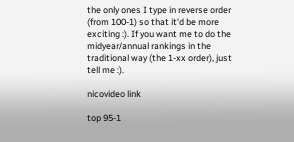the only ones I type in reverse order (from 100-1) so that it'd be more exciting :). If you want me to do the midyear/annual rankings in the traditional way (the 1-xx order), just tell me :).

nicovideo link

top 95-1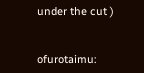under the cut )


ofurotaimu: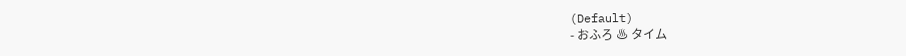(Default)
- おふろ ♨ タイム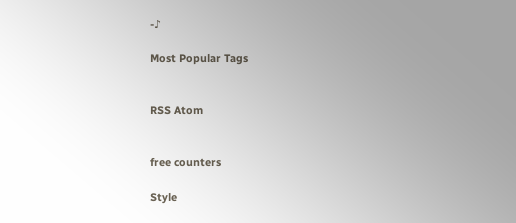-♪

Most Popular Tags


RSS Atom


free counters

Style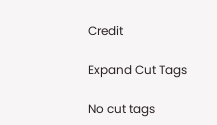Credit

Expand Cut Tags

No cut tags